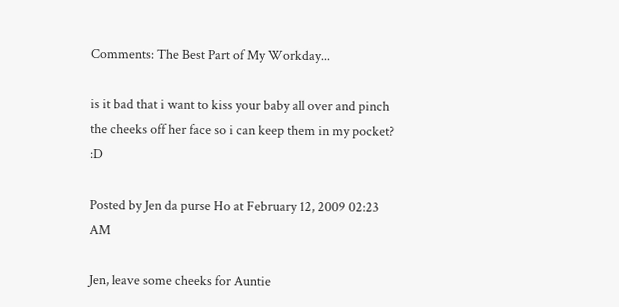Comments: The Best Part of My Workday...

is it bad that i want to kiss your baby all over and pinch the cheeks off her face so i can keep them in my pocket? :D

Posted by Jen da purse Ho at February 12, 2009 02:23 AM

Jen, leave some cheeks for Auntie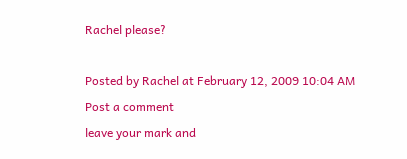Rachel please?

Posted by Rachel at February 12, 2009 10:04 AM
Post a comment
leave your mark and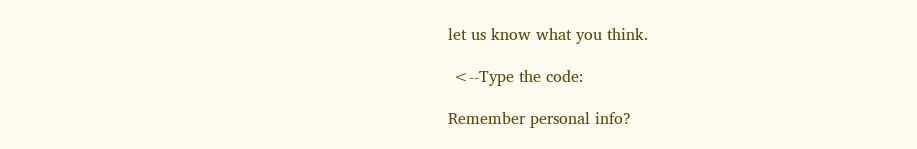let us know what you think.

 <--Type the code:

Remember personal info?